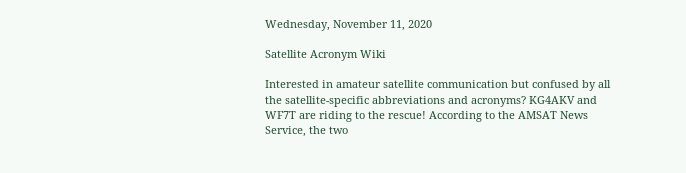Wednesday, November 11, 2020

Satellite Acronym Wiki

Interested in amateur satellite communication but confused by all the satellite-specific abbreviations and acronyms? KG4AKV and WF7T are riding to the rescue! According to the AMSAT News Service, the two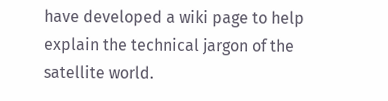have developed a wiki page to help explain the technical jargon of the satellite world.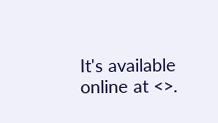It's available online at <>.